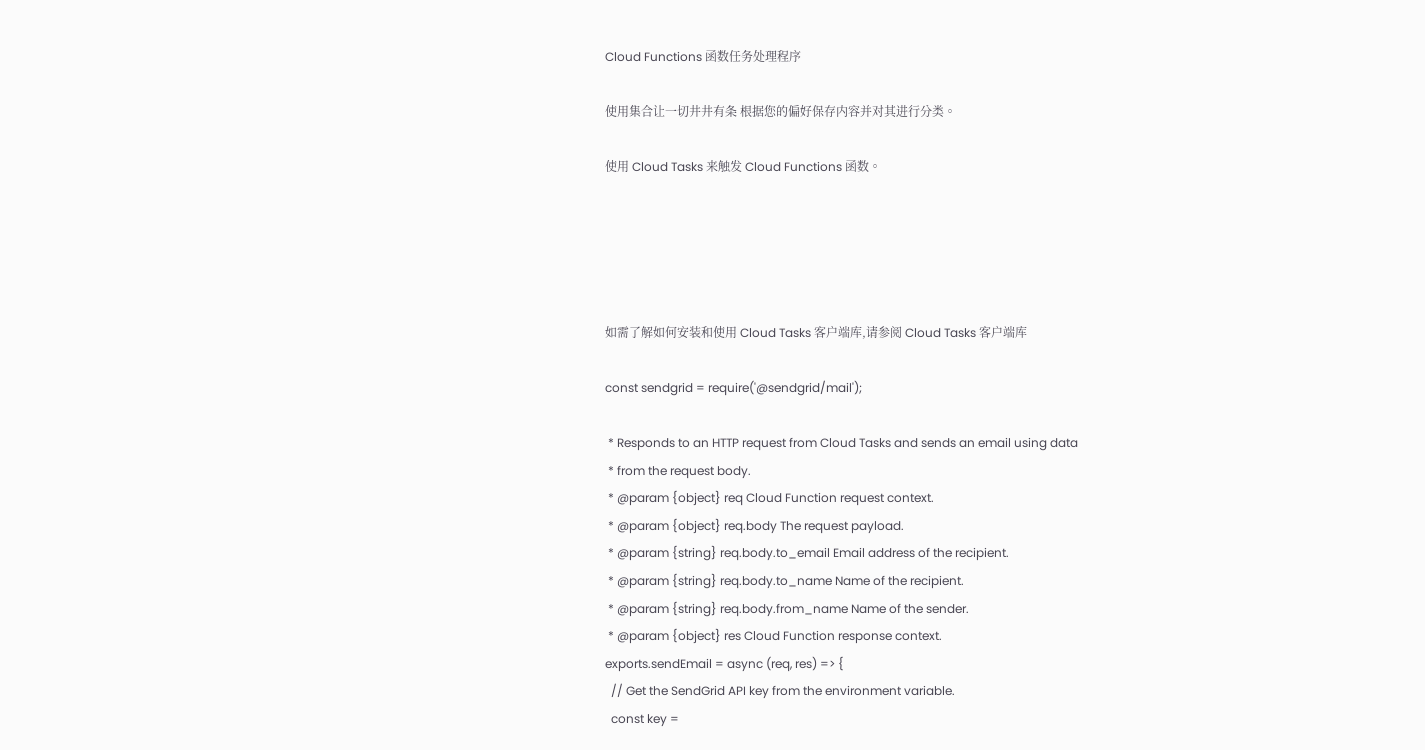Cloud Functions 函数任务处理程序

使用集合让一切井井有条 根据您的偏好保存内容并对其进行分类。

使用 Cloud Tasks 来触发 Cloud Functions 函数。





如需了解如何安装和使用 Cloud Tasks 客户端库,请参阅 Cloud Tasks 客户端库

const sendgrid = require('@sendgrid/mail');

 * Responds to an HTTP request from Cloud Tasks and sends an email using data
 * from the request body.
 * @param {object} req Cloud Function request context.
 * @param {object} req.body The request payload.
 * @param {string} req.body.to_email Email address of the recipient.
 * @param {string} req.body.to_name Name of the recipient.
 * @param {string} req.body.from_name Name of the sender.
 * @param {object} res Cloud Function response context.
exports.sendEmail = async (req, res) => {
  // Get the SendGrid API key from the environment variable.
  const key =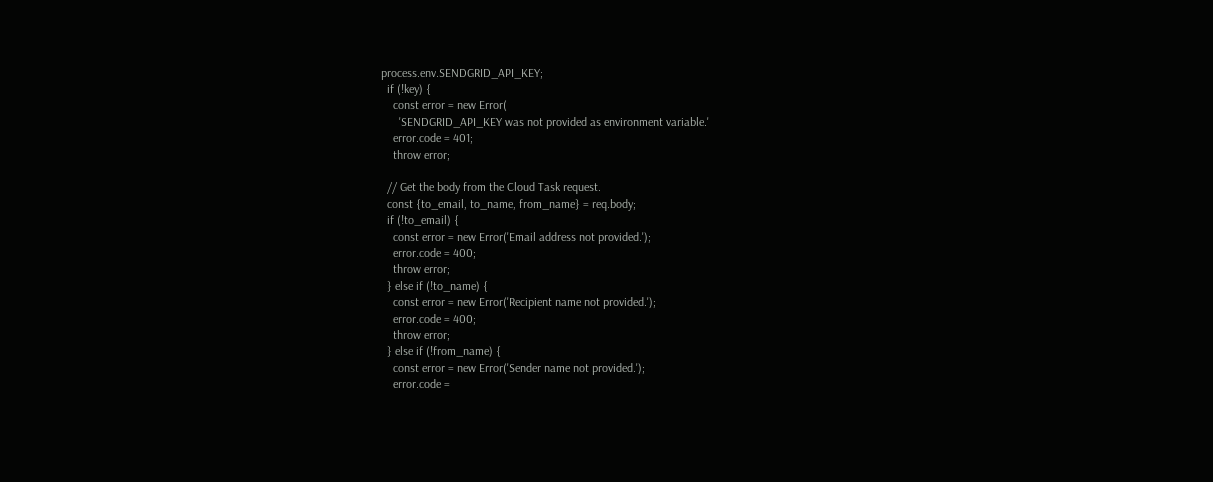process.env.SENDGRID_API_KEY;
  if (!key) {
    const error = new Error(
      'SENDGRID_API_KEY was not provided as environment variable.'
    error.code = 401;
    throw error;

  // Get the body from the Cloud Task request.
  const {to_email, to_name, from_name} = req.body;
  if (!to_email) {
    const error = new Error('Email address not provided.');
    error.code = 400;
    throw error;
  } else if (!to_name) {
    const error = new Error('Recipient name not provided.');
    error.code = 400;
    throw error;
  } else if (!from_name) {
    const error = new Error('Sender name not provided.');
    error.code =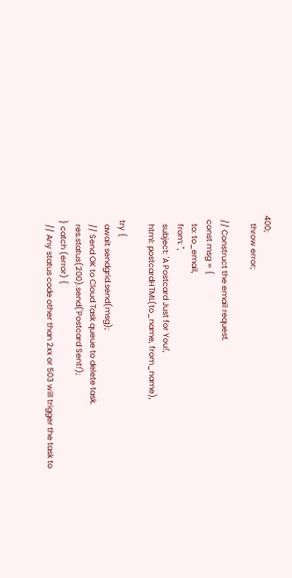400;
    throw error;

  // Construct the email request.
  const msg = {
    to: to_email,
    from: '',
    subject: 'A Postcard Just for You!',
    html: postcardHTML(to_name, from_name),

  try {
    await sendgrid.send(msg);
    // Send OK to Cloud Task queue to delete task.
    res.status(200).send('Postcard Sent!');
  } catch (error) {
    // Any status code other than 2xx or 503 will trigger the task to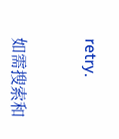retry.


如需搜索和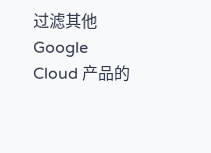过滤其他 Google Cloud 产品的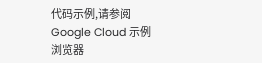代码示例,请参阅 Google Cloud 示例浏览器